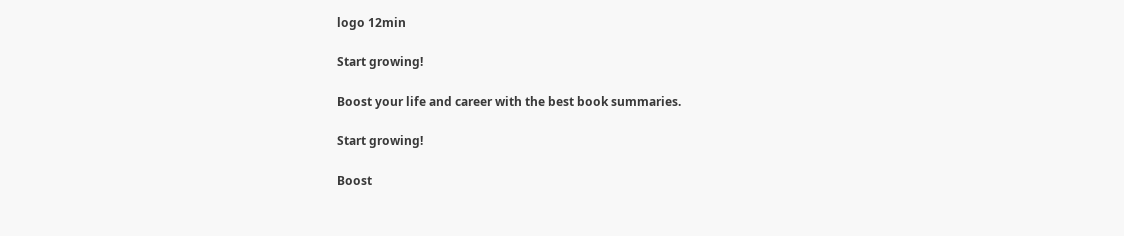logo 12min

Start growing!

Boost your life and career with the best book summaries.

Start growing!

Boost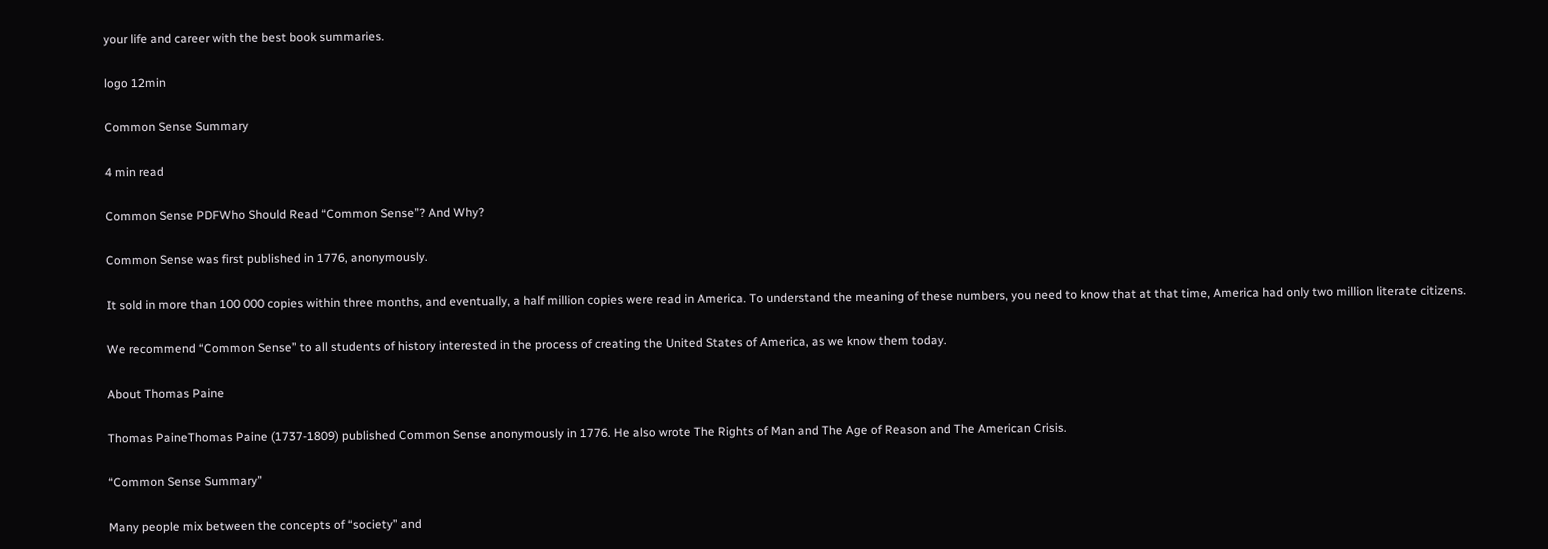your life and career with the best book summaries.

logo 12min

Common Sense Summary

4 min read

Common Sense PDFWho Should Read “Common Sense”? And Why?

Common Sense was first published in 1776, anonymously.

It sold in more than 100 000 copies within three months, and eventually, a half million copies were read in America. To understand the meaning of these numbers, you need to know that at that time, America had only two million literate citizens.

We recommend “Common Sense” to all students of history interested in the process of creating the United States of America, as we know them today.

About Thomas Paine

Thomas PaineThomas Paine (1737-1809) published Common Sense anonymously in 1776. He also wrote The Rights of Man and The Age of Reason and The American Crisis.

“Common Sense Summary”

Many people mix between the concepts of “society” and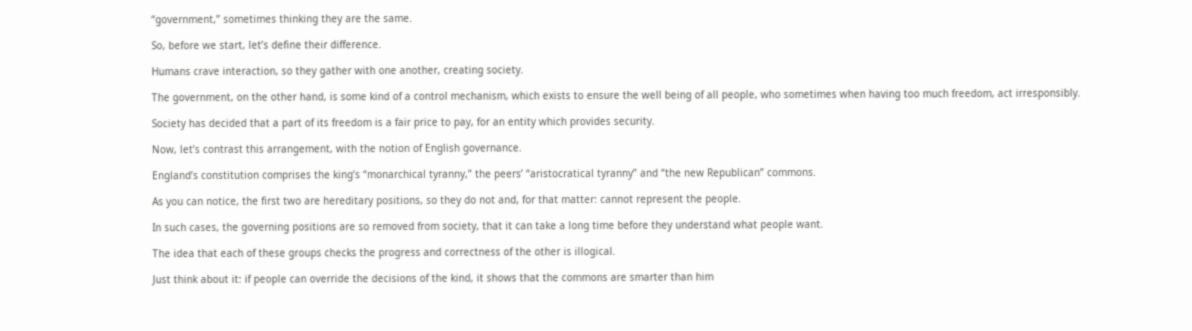“government,” sometimes thinking they are the same.

So, before we start, let’s define their difference.

Humans crave interaction, so they gather with one another, creating society.

The government, on the other hand, is some kind of a control mechanism, which exists to ensure the well being of all people, who sometimes when having too much freedom, act irresponsibly.

Society has decided that a part of its freedom is a fair price to pay, for an entity which provides security.

Now, let’s contrast this arrangement, with the notion of English governance.

England’s constitution comprises the king’s “monarchical tyranny,” the peers’ “aristocratical tyranny” and “the new Republican” commons.

As you can notice, the first two are hereditary positions, so they do not and, for that matter: cannot represent the people.

In such cases, the governing positions are so removed from society, that it can take a long time before they understand what people want.

The idea that each of these groups checks the progress and correctness of the other is illogical.

Just think about it: if people can override the decisions of the kind, it shows that the commons are smarter than him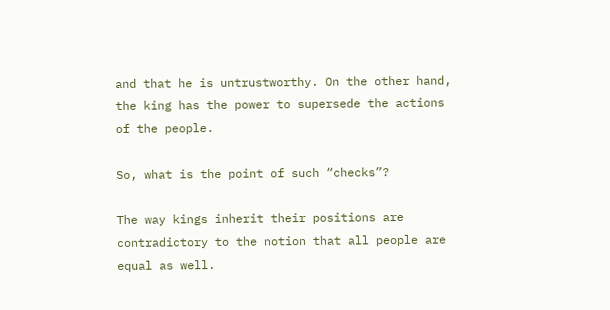and that he is untrustworthy. On the other hand, the king has the power to supersede the actions of the people.

So, what is the point of such “checks”?

The way kings inherit their positions are contradictory to the notion that all people are equal as well.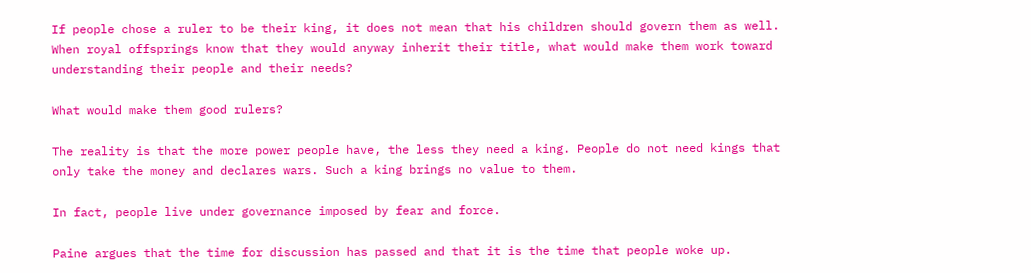If people chose a ruler to be their king, it does not mean that his children should govern them as well. When royal offsprings know that they would anyway inherit their title, what would make them work toward understanding their people and their needs?

What would make them good rulers?

The reality is that the more power people have, the less they need a king. People do not need kings that only take the money and declares wars. Such a king brings no value to them.

In fact, people live under governance imposed by fear and force.

Paine argues that the time for discussion has passed and that it is the time that people woke up.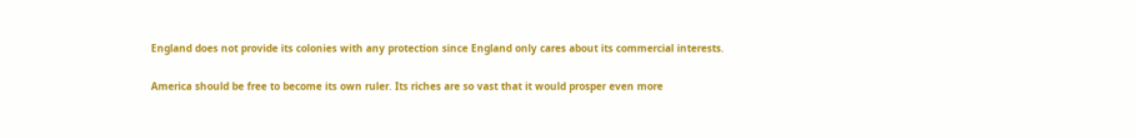England does not provide its colonies with any protection since England only cares about its commercial interests.

America should be free to become its own ruler. Its riches are so vast that it would prosper even more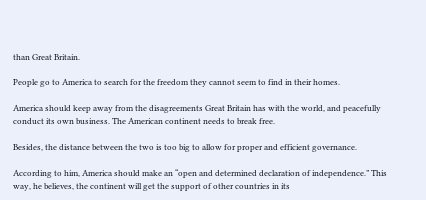than Great Britain.

People go to America to search for the freedom they cannot seem to find in their homes.

America should keep away from the disagreements Great Britain has with the world, and peacefully conduct its own business. The American continent needs to break free.

Besides, the distance between the two is too big to allow for proper and efficient governance.

According to him, America should make an “open and determined declaration of independence.” This way, he believes, the continent will get the support of other countries in its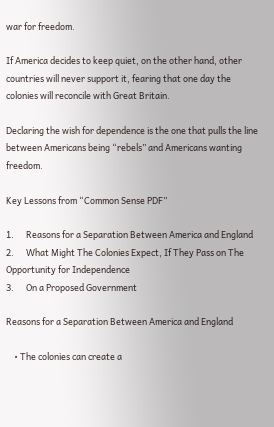war for freedom.

If America decides to keep quiet, on the other hand, other countries will never support it, fearing that one day the colonies will reconcile with Great Britain.

Declaring the wish for dependence is the one that pulls the line between Americans being “rebels” and Americans wanting freedom.

Key Lessons from “Common Sense PDF”

1.      Reasons for a Separation Between America and England
2.      What Might The Colonies Expect, If They Pass on The Opportunity for Independence
3.      On a Proposed Government

Reasons for a Separation Between America and England

    • The colonies can create a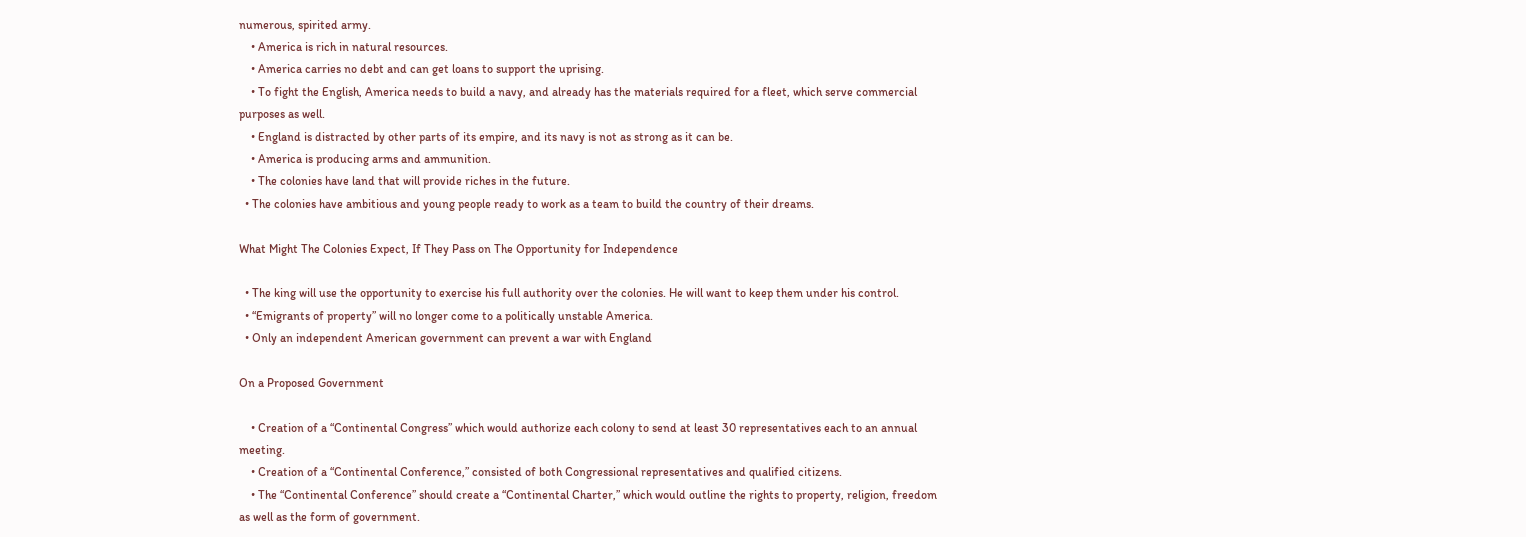numerous, spirited army.
    • America is rich in natural resources.
    • America carries no debt and can get loans to support the uprising.
    • To fight the English, America needs to build a navy, and already has the materials required for a fleet, which serve commercial purposes as well.
    • England is distracted by other parts of its empire, and its navy is not as strong as it can be.
    • America is producing arms and ammunition.
    • The colonies have land that will provide riches in the future.
  • The colonies have ambitious and young people ready to work as a team to build the country of their dreams.

What Might The Colonies Expect, If They Pass on The Opportunity for Independence

  • The king will use the opportunity to exercise his full authority over the colonies. He will want to keep them under his control.
  • “Emigrants of property” will no longer come to a politically unstable America.
  • Only an independent American government can prevent a war with England

On a Proposed Government

    • Creation of a “Continental Congress” which would authorize each colony to send at least 30 representatives each to an annual meeting.
    • Creation of a “Continental Conference,” consisted of both Congressional representatives and qualified citizens.
    • The “Continental Conference” should create a “Continental Charter,” which would outline the rights to property, religion, freedom as well as the form of government.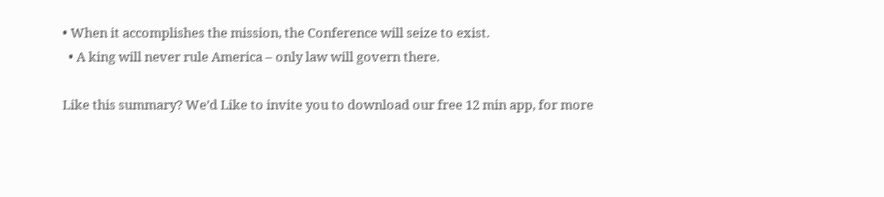• When it accomplishes the mission, the Conference will seize to exist.
  • A king will never rule America – only law will govern there.

Like this summary? We’d Like to invite you to download our free 12 min app, for more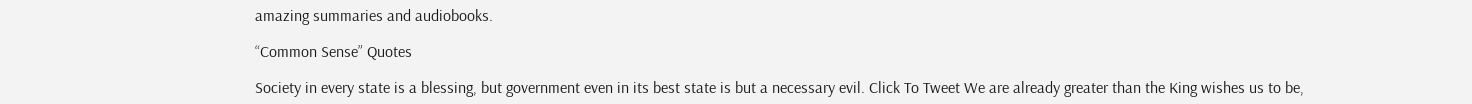amazing summaries and audiobooks.

“Common Sense” Quotes

Society in every state is a blessing, but government even in its best state is but a necessary evil. Click To Tweet We are already greater than the King wishes us to be,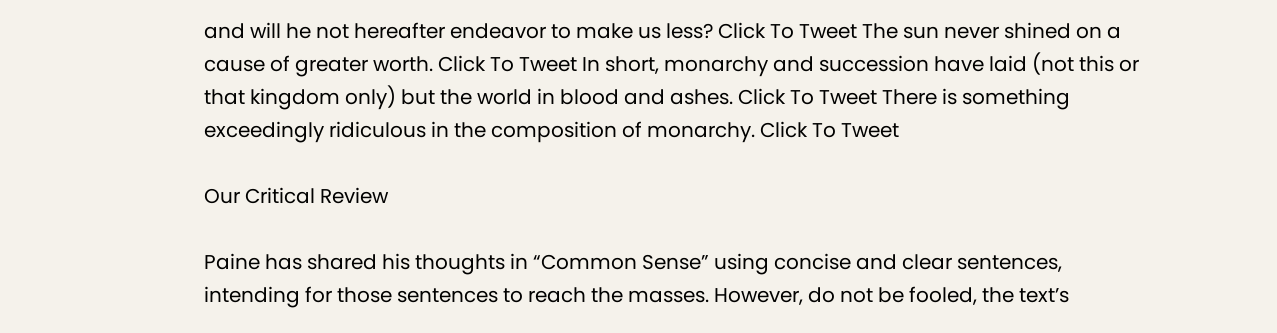and will he not hereafter endeavor to make us less? Click To Tweet The sun never shined on a cause of greater worth. Click To Tweet In short, monarchy and succession have laid (not this or that kingdom only) but the world in blood and ashes. Click To Tweet There is something exceedingly ridiculous in the composition of monarchy. Click To Tweet

Our Critical Review

Paine has shared his thoughts in “Common Sense” using concise and clear sentences, intending for those sentences to reach the masses. However, do not be fooled, the text’s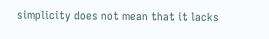simplicity does not mean that it lacks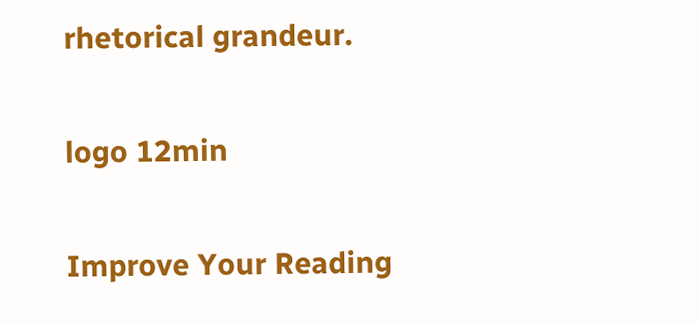rhetorical grandeur.

logo 12min

Improve Your Reading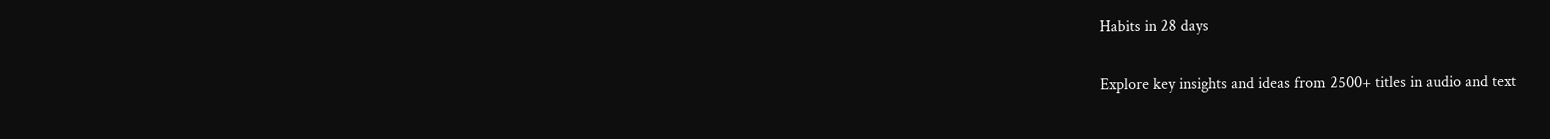Habits in 28 days

Explore key insights and ideas from 2500+ titles in audio and text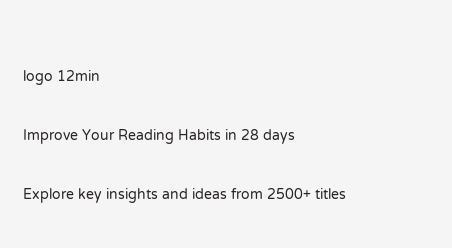logo 12min

Improve Your Reading Habits in 28 days

Explore key insights and ideas from 2500+ titles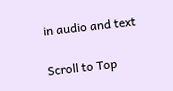in audio and text

Scroll to Top